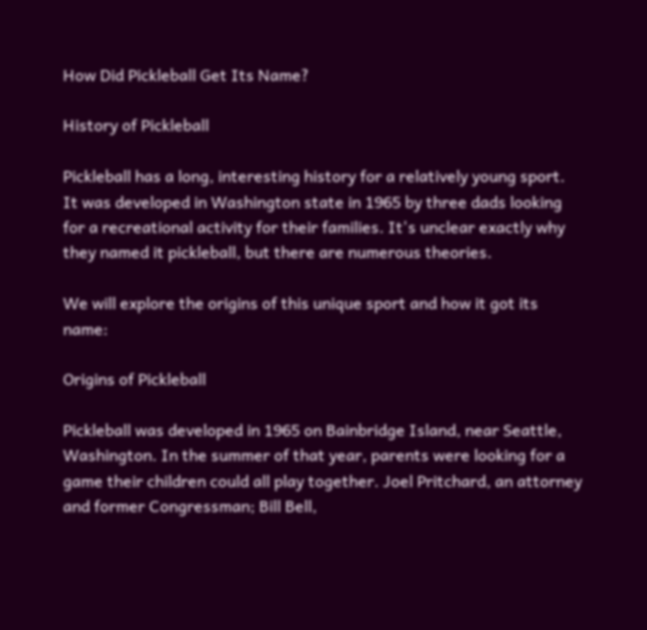How Did Pickleball Get Its Name?

History of Pickleball

Pickleball has a long, interesting history for a relatively young sport. It was developed in Washington state in 1965 by three dads looking for a recreational activity for their families. It's unclear exactly why they named it pickleball, but there are numerous theories.

We will explore the origins of this unique sport and how it got its name:

Origins of Pickleball

Pickleball was developed in 1965 on Bainbridge Island, near Seattle, Washington. In the summer of that year, parents were looking for a game their children could all play together. Joel Pritchard, an attorney and former Congressman; Bill Bell,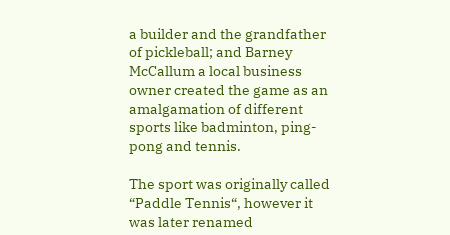a builder and the grandfather of pickleball; and Barney McCallum a local business owner created the game as an amalgamation of different sports like badminton, ping-pong and tennis.

The sport was originally called “Paddle Tennis“, however it was later renamed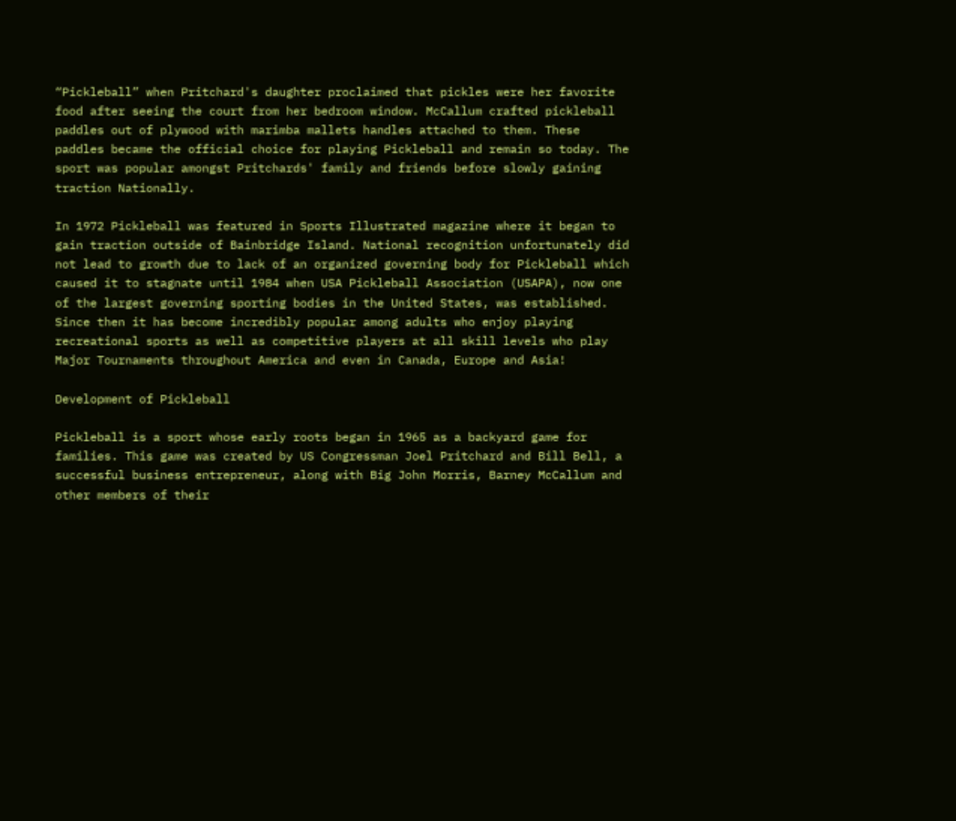“Pickleball” when Pritchard's daughter proclaimed that pickles were her favorite food after seeing the court from her bedroom window. McCallum crafted pickleball paddles out of plywood with marimba mallets handles attached to them. These paddles became the official choice for playing Pickleball and remain so today. The sport was popular amongst Pritchards' family and friends before slowly gaining traction Nationally.

In 1972 Pickleball was featured in Sports Illustrated magazine where it began to gain traction outside of Bainbridge Island. National recognition unfortunately did not lead to growth due to lack of an organized governing body for Pickleball which caused it to stagnate until 1984 when USA Pickleball Association (USAPA), now one of the largest governing sporting bodies in the United States, was established. Since then it has become incredibly popular among adults who enjoy playing recreational sports as well as competitive players at all skill levels who play Major Tournaments throughout America and even in Canada, Europe and Asia!

Development of Pickleball

Pickleball is a sport whose early roots began in 1965 as a backyard game for families. This game was created by US Congressman Joel Pritchard and Bill Bell, a successful business entrepreneur, along with Big John Morris, Barney McCallum and other members of their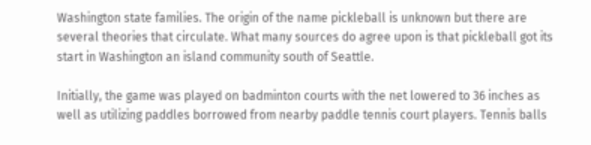Washington state families. The origin of the name pickleball is unknown but there are several theories that circulate. What many sources do agree upon is that pickleball got its start in Washington an island community south of Seattle.

Initially, the game was played on badminton courts with the net lowered to 36 inches as well as utilizing paddles borrowed from nearby paddle tennis court players. Tennis balls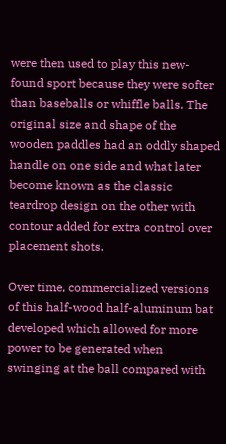were then used to play this new-found sport because they were softer than baseballs or whiffle balls. The original size and shape of the wooden paddles had an oddly shaped handle on one side and what later become known as the classic teardrop design on the other with contour added for extra control over placement shots.

Over time, commercialized versions of this half-wood half-aluminum bat developed which allowed for more power to be generated when swinging at the ball compared with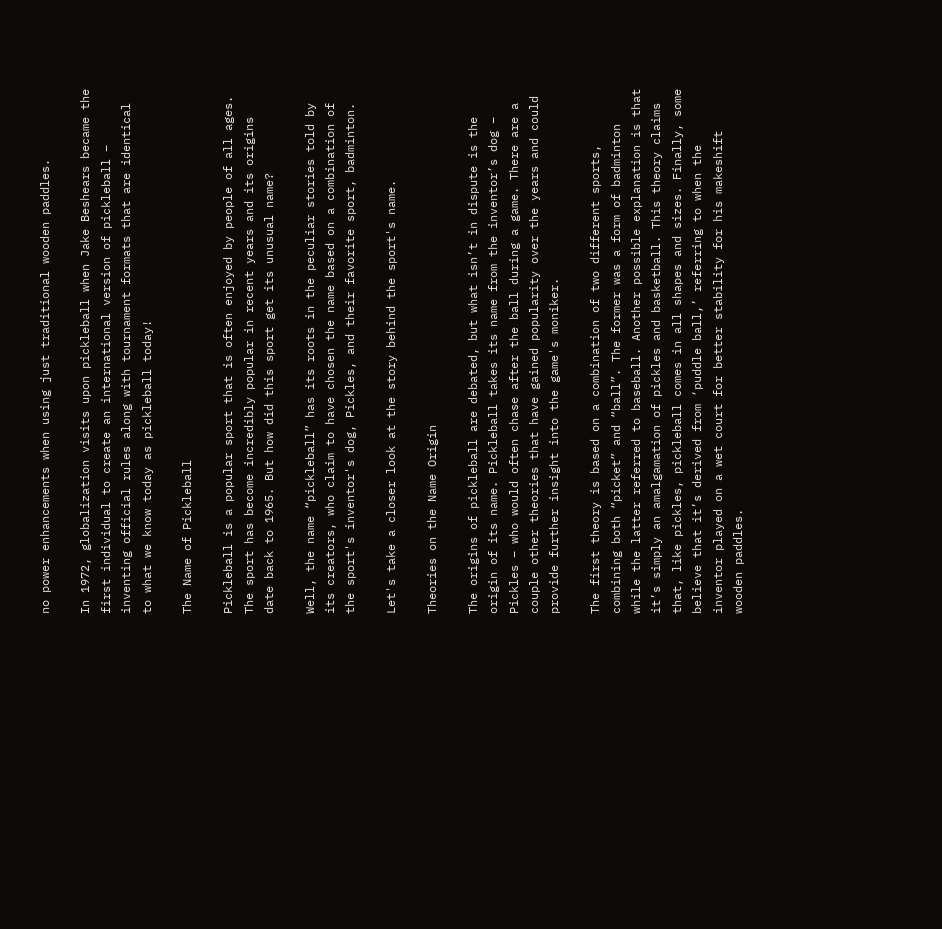no power enhancements when using just traditional wooden paddles.

In 1972, globalization visits upon pickleball when Jake Beshears became the first individual to create an international version of pickleball – inventing official rules along with tournament formats that are identical to what we know today as pickleball today!

The Name of Pickleball

Pickleball is a popular sport that is often enjoyed by people of all ages. The sport has become incredibly popular in recent years and its origins date back to 1965. But how did this sport get its unusual name?

Well, the name “pickleball” has its roots in the peculiar stories told by its creators, who claim to have chosen the name based on a combination of the sport's inventor's dog, Pickles, and their favorite sport, badminton.

Let's take a closer look at the story behind the sport's name.

Theories on the Name Origin

The origins of pickleball are debated, but what isn’t in dispute is the origin of its name. Pickleball takes its name from the inventor’s dog – Pickles – who would often chase after the ball during a game. There are a couple other theories that have gained popularity over the years and could provide further insight into the game's moniker.

The first theory is based on a combination of two different sports, combining both “picket” and “ball”. The former was a form of badminton while the latter referred to baseball. Another possible explanation is that it’s simply an amalgamation of pickles and basketball. This theory claims that, like pickles, pickleball comes in all shapes and sizes. Finally, some believe that it’s derived from ‘puddle ball,’ referring to when the inventor played on a wet court for better stability for his makeshift wooden paddles.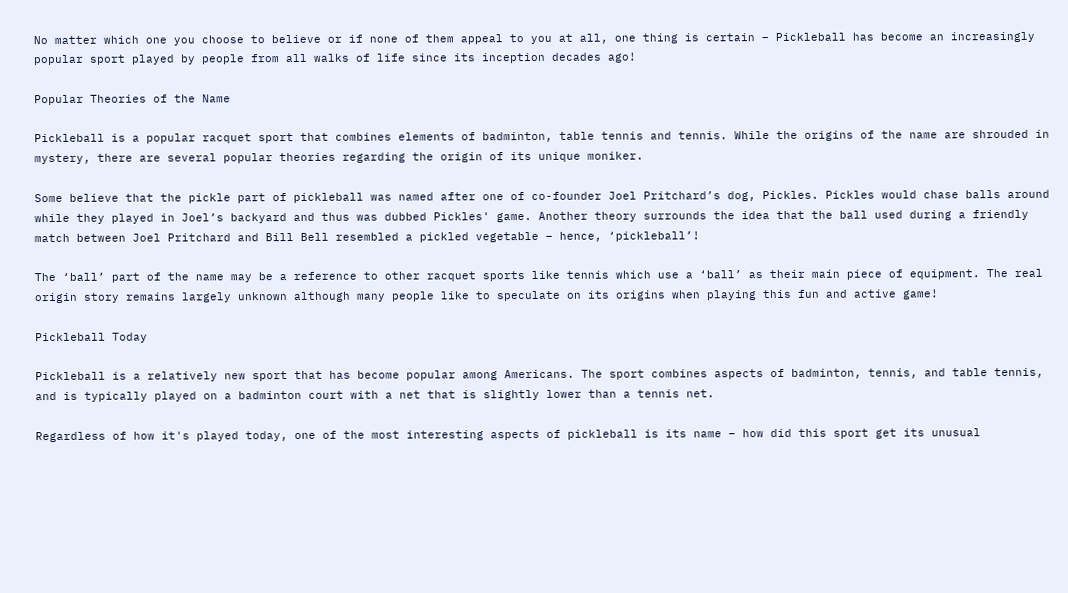No matter which one you choose to believe or if none of them appeal to you at all, one thing is certain – Pickleball has become an increasingly popular sport played by people from all walks of life since its inception decades ago!

Popular Theories of the Name

Pickleball is a popular racquet sport that combines elements of badminton, table tennis and tennis. While the origins of the name are shrouded in mystery, there are several popular theories regarding the origin of its unique moniker.

Some believe that the pickle part of pickleball was named after one of co-founder Joel Pritchard’s dog, Pickles. Pickles would chase balls around while they played in Joel’s backyard and thus was dubbed Pickles' game. Another theory surrounds the idea that the ball used during a friendly match between Joel Pritchard and Bill Bell resembled a pickled vegetable – hence, ‘pickleball’!

The ‘ball’ part of the name may be a reference to other racquet sports like tennis which use a ‘ball’ as their main piece of equipment. The real origin story remains largely unknown although many people like to speculate on its origins when playing this fun and active game!

Pickleball Today

Pickleball is a relatively new sport that has become popular among Americans. The sport combines aspects of badminton, tennis, and table tennis, and is typically played on a badminton court with a net that is slightly lower than a tennis net.

Regardless of how it's played today, one of the most interesting aspects of pickleball is its name – how did this sport get its unusual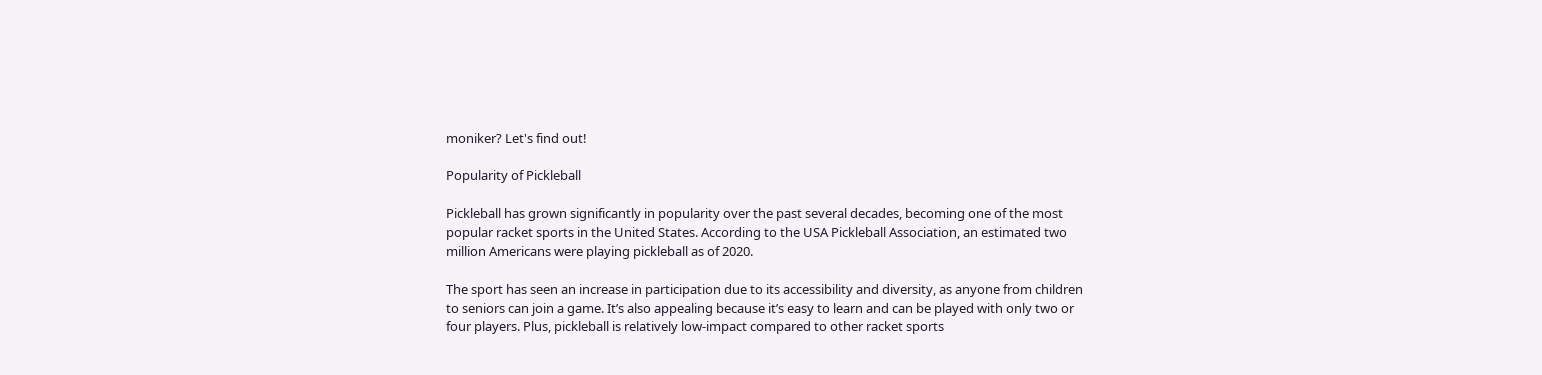moniker? Let's find out!

Popularity of Pickleball

Pickleball has grown significantly in popularity over the past several decades, becoming one of the most popular racket sports in the United States. According to the USA Pickleball Association, an estimated two million Americans were playing pickleball as of 2020.

The sport has seen an increase in participation due to its accessibility and diversity, as anyone from children to seniors can join a game. It’s also appealing because it’s easy to learn and can be played with only two or four players. Plus, pickleball is relatively low-impact compared to other racket sports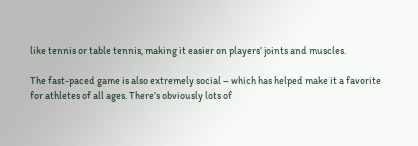like tennis or table tennis, making it easier on players’ joints and muscles.

The fast-paced game is also extremely social – which has helped make it a favorite for athletes of all ages. There’s obviously lots of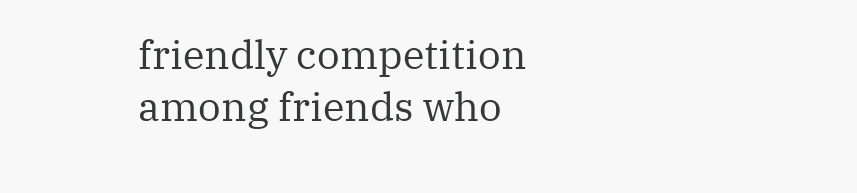friendly competition among friends who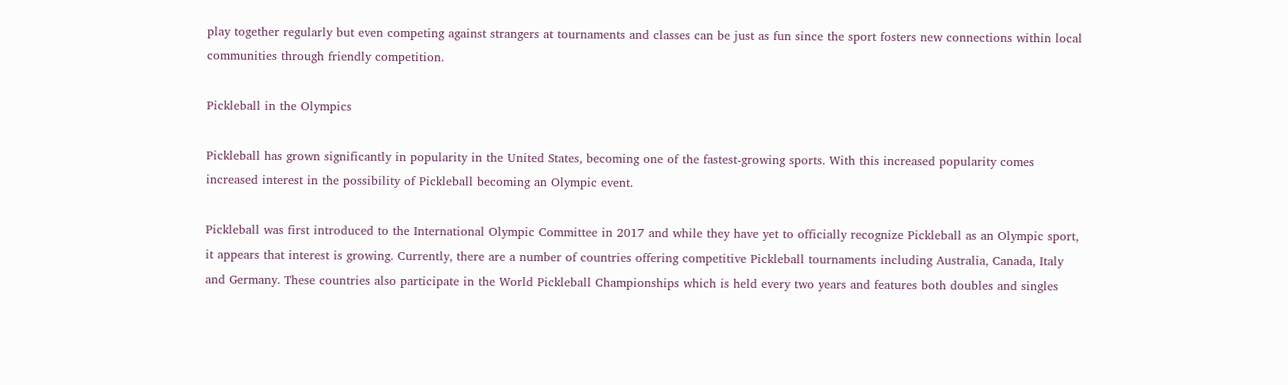play together regularly but even competing against strangers at tournaments and classes can be just as fun since the sport fosters new connections within local communities through friendly competition.

Pickleball in the Olympics

Pickleball has grown significantly in popularity in the United States, becoming one of the fastest-growing sports. With this increased popularity comes increased interest in the possibility of Pickleball becoming an Olympic event.

Pickleball was first introduced to the International Olympic Committee in 2017 and while they have yet to officially recognize Pickleball as an Olympic sport, it appears that interest is growing. Currently, there are a number of countries offering competitive Pickleball tournaments including Australia, Canada, Italy and Germany. These countries also participate in the World Pickleball Championships which is held every two years and features both doubles and singles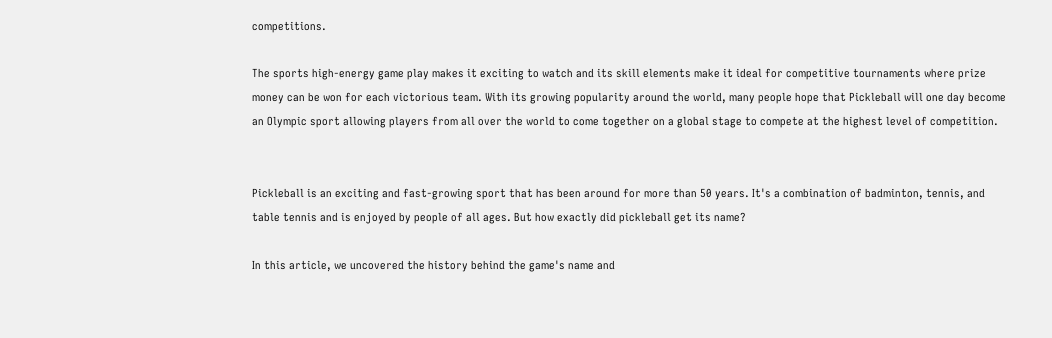competitions.

The sports high-energy game play makes it exciting to watch and its skill elements make it ideal for competitive tournaments where prize money can be won for each victorious team. With its growing popularity around the world, many people hope that Pickleball will one day become an Olympic sport allowing players from all over the world to come together on a global stage to compete at the highest level of competition.


Pickleball is an exciting and fast-growing sport that has been around for more than 50 years. It's a combination of badminton, tennis, and table tennis and is enjoyed by people of all ages. But how exactly did pickleball get its name?

In this article, we uncovered the history behind the game's name and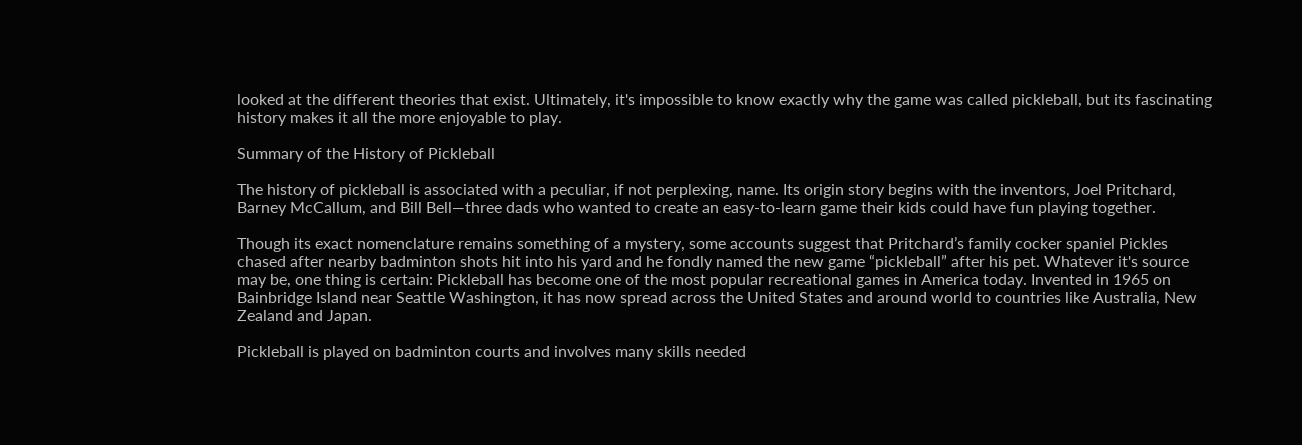looked at the different theories that exist. Ultimately, it's impossible to know exactly why the game was called pickleball, but its fascinating history makes it all the more enjoyable to play.

Summary of the History of Pickleball

The history of pickleball is associated with a peculiar, if not perplexing, name. Its origin story begins with the inventors, Joel Pritchard, Barney McCallum, and Bill Bell—three dads who wanted to create an easy-to-learn game their kids could have fun playing together.

Though its exact nomenclature remains something of a mystery, some accounts suggest that Pritchard’s family cocker spaniel Pickles chased after nearby badminton shots hit into his yard and he fondly named the new game “pickleball” after his pet. Whatever it's source may be, one thing is certain: Pickleball has become one of the most popular recreational games in America today. Invented in 1965 on Bainbridge Island near Seattle Washington, it has now spread across the United States and around world to countries like Australia, New Zealand and Japan.

Pickleball is played on badminton courts and involves many skills needed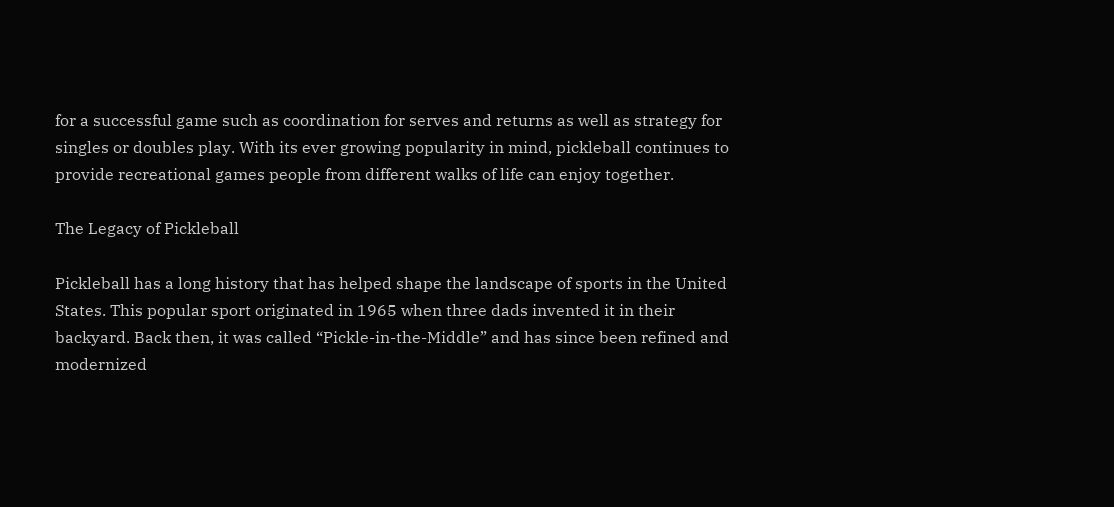for a successful game such as coordination for serves and returns as well as strategy for singles or doubles play. With its ever growing popularity in mind, pickleball continues to provide recreational games people from different walks of life can enjoy together.

The Legacy of Pickleball

Pickleball has a long history that has helped shape the landscape of sports in the United States. This popular sport originated in 1965 when three dads invented it in their backyard. Back then, it was called “Pickle-in-the-Middle” and has since been refined and modernized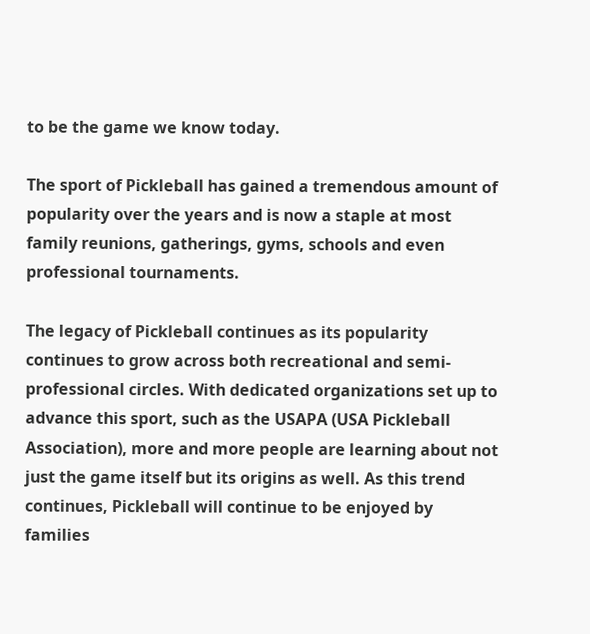to be the game we know today.

The sport of Pickleball has gained a tremendous amount of popularity over the years and is now a staple at most family reunions, gatherings, gyms, schools and even professional tournaments.

The legacy of Pickleball continues as its popularity continues to grow across both recreational and semi-professional circles. With dedicated organizations set up to advance this sport, such as the USAPA (USA Pickleball Association), more and more people are learning about not just the game itself but its origins as well. As this trend continues, Pickleball will continue to be enjoyed by families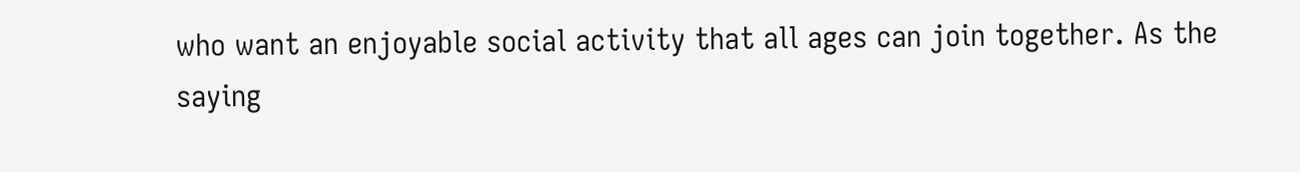who want an enjoyable social activity that all ages can join together. As the saying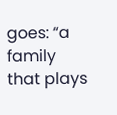goes: “a family that plays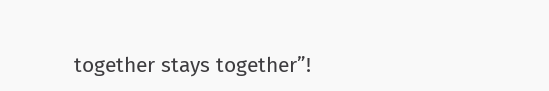together stays together”!